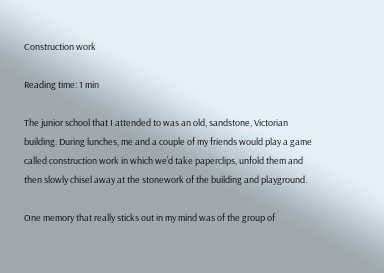Construction work

Reading time: 1 min

The junior school that I attended to was an old, sandstone, Victorian building. During lunches, me and a couple of my friends would play a game called construction work in which we’d take paperclips, unfold them and then slowly chisel away at the stonework of the building and playground.

One memory that really sticks out in my mind was of the group of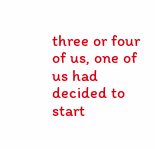three or four of us, one of us had decided to start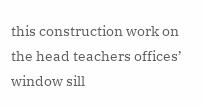this construction work on the head teachers offices’ window sill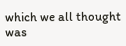which we all thought was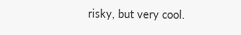risky, but very cool.